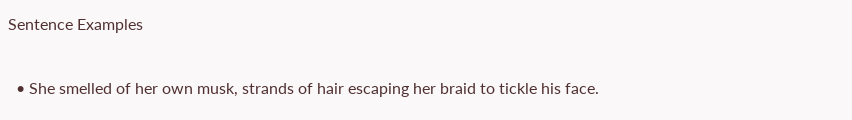Sentence Examples

  • She smelled of her own musk, strands of hair escaping her braid to tickle his face.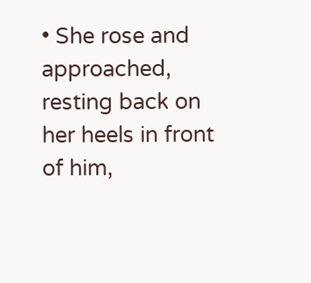• She rose and approached, resting back on her heels in front of him,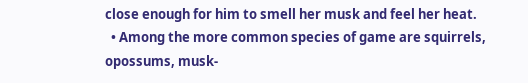close enough for him to smell her musk and feel her heat.
  • Among the more common species of game are squirrels, opossums, musk-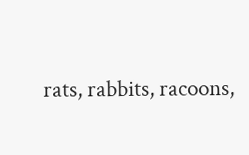rats, rabbits, racoons,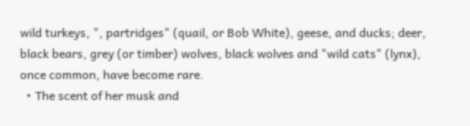wild turkeys, ", partridges" (quail, or Bob White), geese, and ducks; deer, black bears, grey (or timber) wolves, black wolves and "wild cats" (lynx), once common, have become rare.
  • The scent of her musk and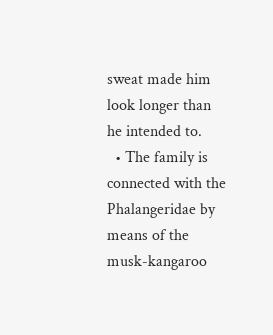sweat made him look longer than he intended to.
  • The family is connected with the Phalangeridae by means of the musk-kangaroo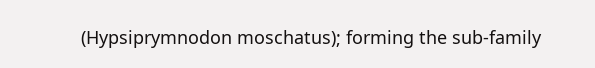(Hypsiprymnodon moschatus); forming the sub-family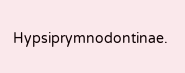Hypsiprymnodontinae.